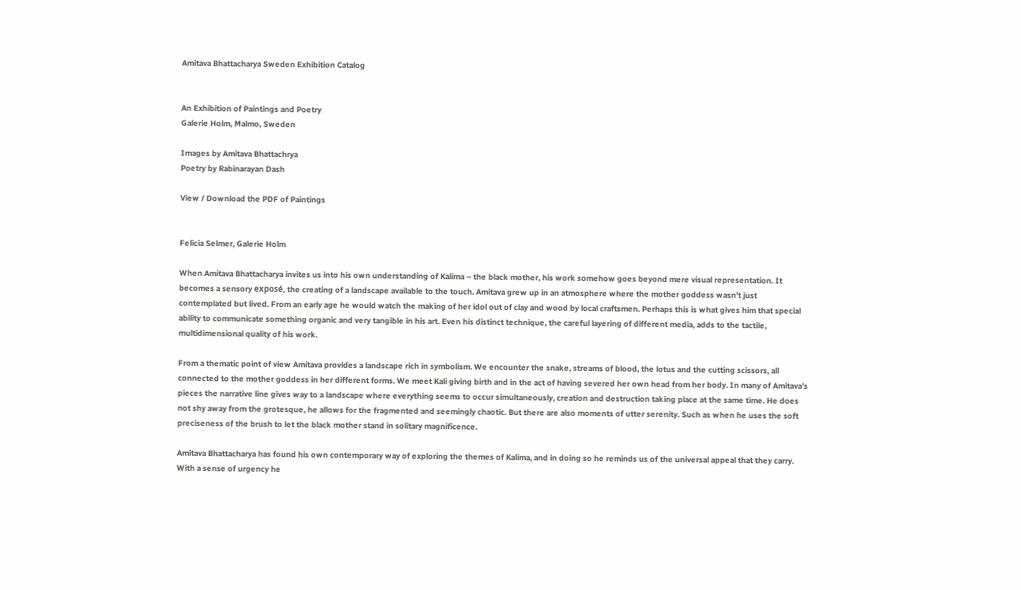Amitava Bhattacharya Sweden Exhibition Catalog


An Exhibition of Paintings and Poetry
Galerie Holm, Malmo, Sweden

Images by Amitava Bhattachrya
Poetry by Rabinarayan Dash

View / Download the PDF of Paintings


Felicia Selmer, Galerie Holm

When Amitava Bhattacharya invites us into his own understanding of Kalima – the black mother, his work somehow goes beyond mere visual representation. It becomes a sensory exposé, the creating of a landscape available to the touch. Amitava grew up in an atmosphere where the mother goddess wasn’t just contemplated but lived. From an early age he would watch the making of her idol out of clay and wood by local craftsmen. Perhaps this is what gives him that special ability to communicate something organic and very tangible in his art. Even his distinct technique, the careful layering of different media, adds to the tactile, multidimensional quality of his work.

From a thematic point of view Amitava provides a landscape rich in symbolism. We encounter the snake, streams of blood, the lotus and the cutting scissors, all connected to the mother goddess in her different forms. We meet Kali giving birth and in the act of having severed her own head from her body. In many of Amitava’s pieces the narrative line gives way to a landscape where everything seems to occur simultaneously, creation and destruction taking place at the same time. He does not shy away from the grotesque, he allows for the fragmented and seemingly chaotic. But there are also moments of utter serenity. Such as when he uses the soft preciseness of the brush to let the black mother stand in solitary magnificence.

Amitava Bhattacharya has found his own contemporary way of exploring the themes of Kalima, and in doing so he reminds us of the universal appeal that they carry. With a sense of urgency he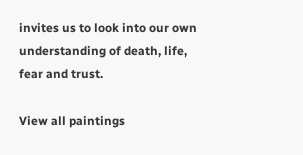invites us to look into our own understanding of death, life, fear and trust.

View all paintings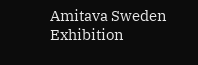Amitava Sweden Exhibition